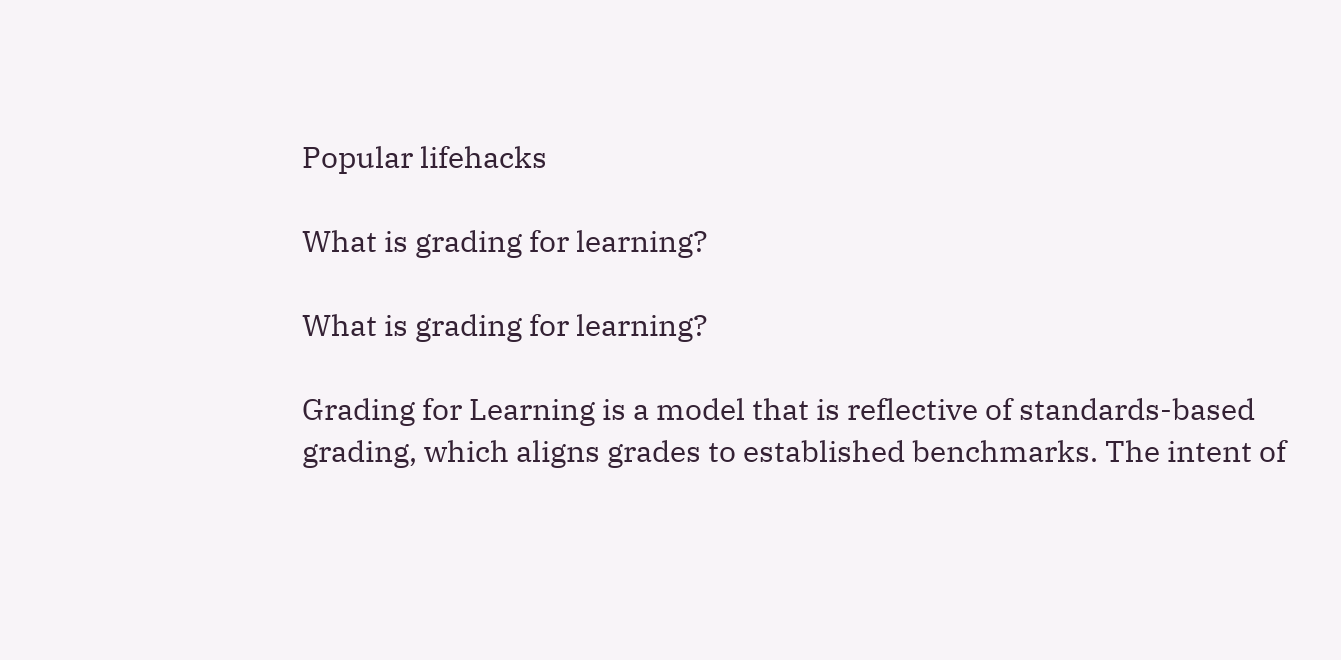Popular lifehacks

What is grading for learning?

What is grading for learning?

Grading for Learning is a model that is reflective of standards-based grading, which aligns grades to established benchmarks. The intent of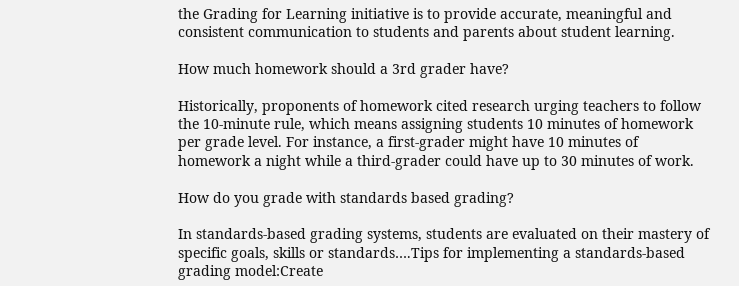the Grading for Learning initiative is to provide accurate, meaningful and consistent communication to students and parents about student learning.

How much homework should a 3rd grader have?

Historically, proponents of homework cited research urging teachers to follow the 10-minute rule, which means assigning students 10 minutes of homework per grade level. For instance, a first-grader might have 10 minutes of homework a night while a third-grader could have up to 30 minutes of work.

How do you grade with standards based grading?

In standards-based grading systems, students are evaluated on their mastery of specific goals, skills or standards….Tips for implementing a standards-based grading model:Create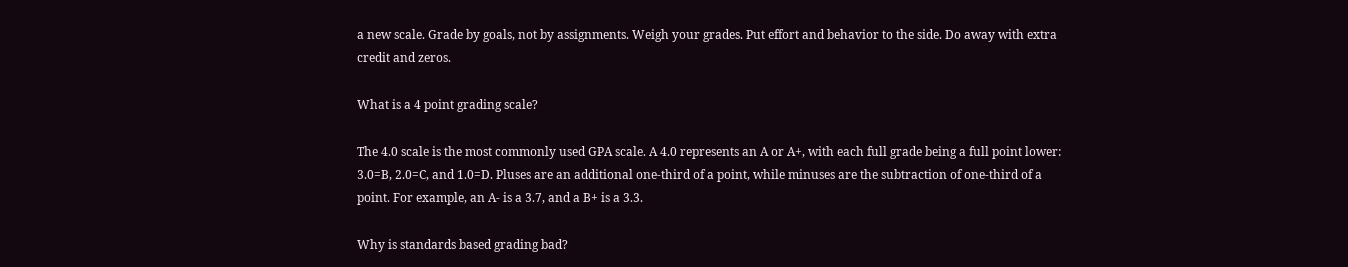a new scale. Grade by goals, not by assignments. Weigh your grades. Put effort and behavior to the side. Do away with extra credit and zeros.

What is a 4 point grading scale?

The 4.0 scale is the most commonly used GPA scale. A 4.0 represents an A or A+, with each full grade being a full point lower: 3.0=B, 2.0=C, and 1.0=D. Pluses are an additional one-third of a point, while minuses are the subtraction of one-third of a point. For example, an A- is a 3.7, and a B+ is a 3.3.

Why is standards based grading bad?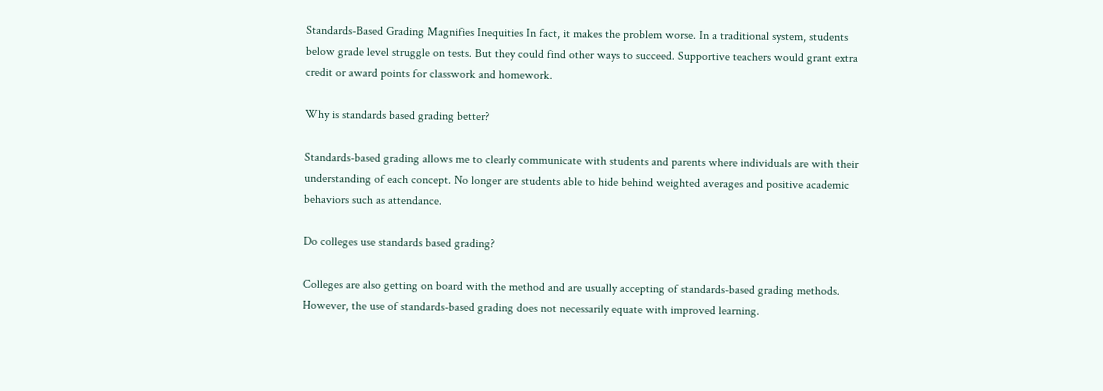Standards-Based Grading Magnifies Inequities In fact, it makes the problem worse. In a traditional system, students below grade level struggle on tests. But they could find other ways to succeed. Supportive teachers would grant extra credit or award points for classwork and homework.

Why is standards based grading better?

Standards-based grading allows me to clearly communicate with students and parents where individuals are with their understanding of each concept. No longer are students able to hide behind weighted averages and positive academic behaviors such as attendance.

Do colleges use standards based grading?

Colleges are also getting on board with the method and are usually accepting of standards-based grading methods. However, the use of standards-based grading does not necessarily equate with improved learning.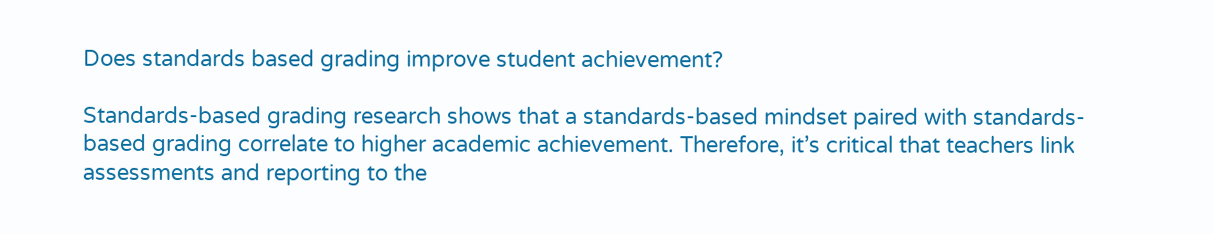Does standards based grading improve student achievement?

Standards-based grading research shows that a standards-based mindset paired with standards-based grading correlate to higher academic achievement. Therefore, it’s critical that teachers link assessments and reporting to the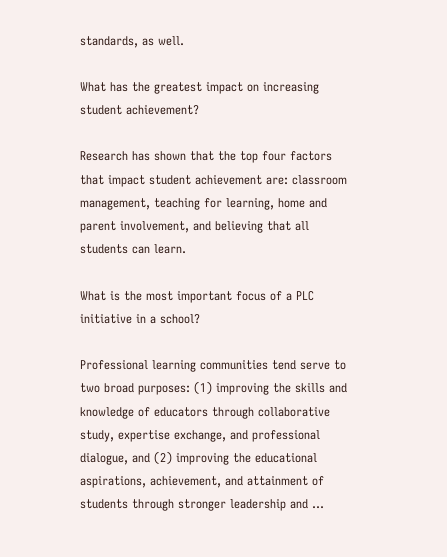standards, as well.

What has the greatest impact on increasing student achievement?

Research has shown that the top four factors that impact student achievement are: classroom management, teaching for learning, home and parent involvement, and believing that all students can learn.

What is the most important focus of a PLC initiative in a school?

Professional learning communities tend serve to two broad purposes: (1) improving the skills and knowledge of educators through collaborative study, expertise exchange, and professional dialogue, and (2) improving the educational aspirations, achievement, and attainment of students through stronger leadership and …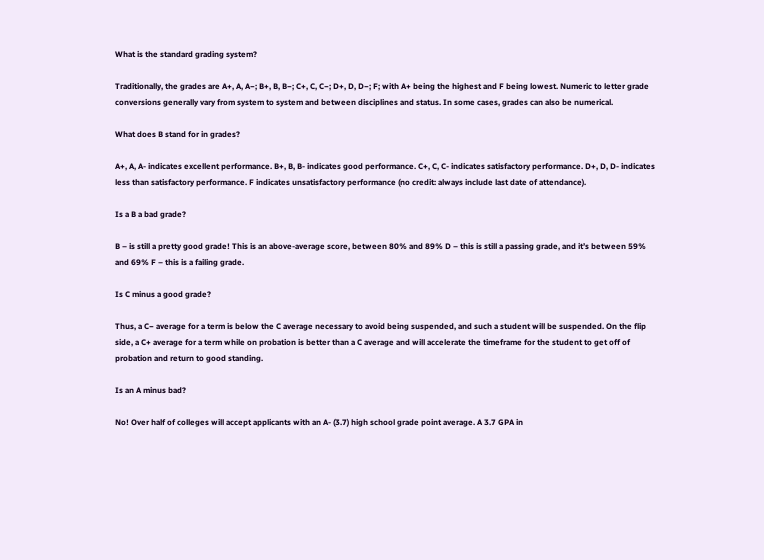What is the standard grading system?

Traditionally, the grades are A+, A, A−; B+, B, B−; C+, C, C−; D+, D, D−; F; with A+ being the highest and F being lowest. Numeric to letter grade conversions generally vary from system to system and between disciplines and status. In some cases, grades can also be numerical.

What does B stand for in grades?

A+, A, A- indicates excellent performance. B+, B, B- indicates good performance. C+, C, C- indicates satisfactory performance. D+, D, D- indicates less than satisfactory performance. F indicates unsatisfactory performance (no credit: always include last date of attendance).

Is a B a bad grade?

B – is still a pretty good grade! This is an above-average score, between 80% and 89% D – this is still a passing grade, and it’s between 59% and 69% F – this is a failing grade.

Is C minus a good grade?

Thus, a C− average for a term is below the C average necessary to avoid being suspended, and such a student will be suspended. On the flip side, a C+ average for a term while on probation is better than a C average and will accelerate the timeframe for the student to get off of probation and return to good standing.

Is an A minus bad?

No! Over half of colleges will accept applicants with an A- (3.7) high school grade point average. A 3.7 GPA in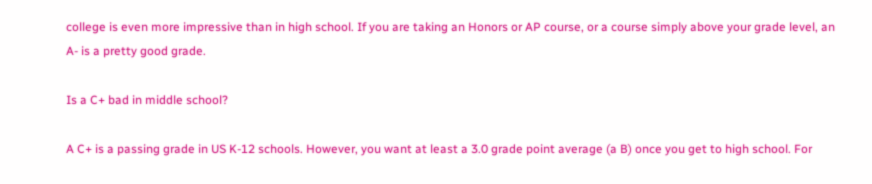college is even more impressive than in high school. If you are taking an Honors or AP course, or a course simply above your grade level, an A- is a pretty good grade.

Is a C+ bad in middle school?

A C+ is a passing grade in US K-12 schools. However, you want at least a 3.0 grade point average (a B) once you get to high school. For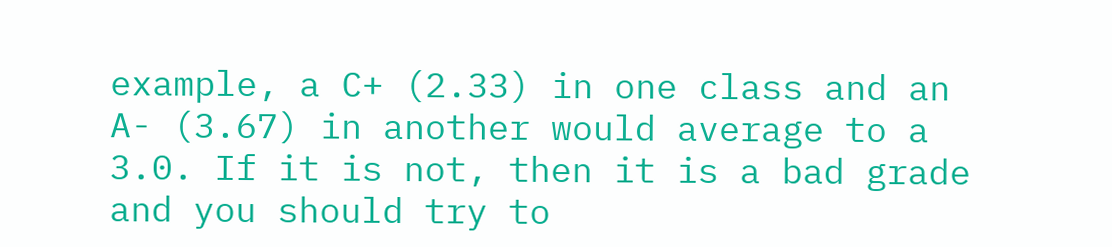example, a C+ (2.33) in one class and an A- (3.67) in another would average to a 3.0. If it is not, then it is a bad grade and you should try to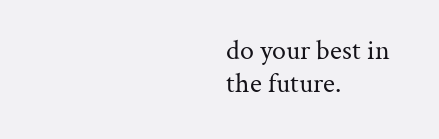do your best in the future.